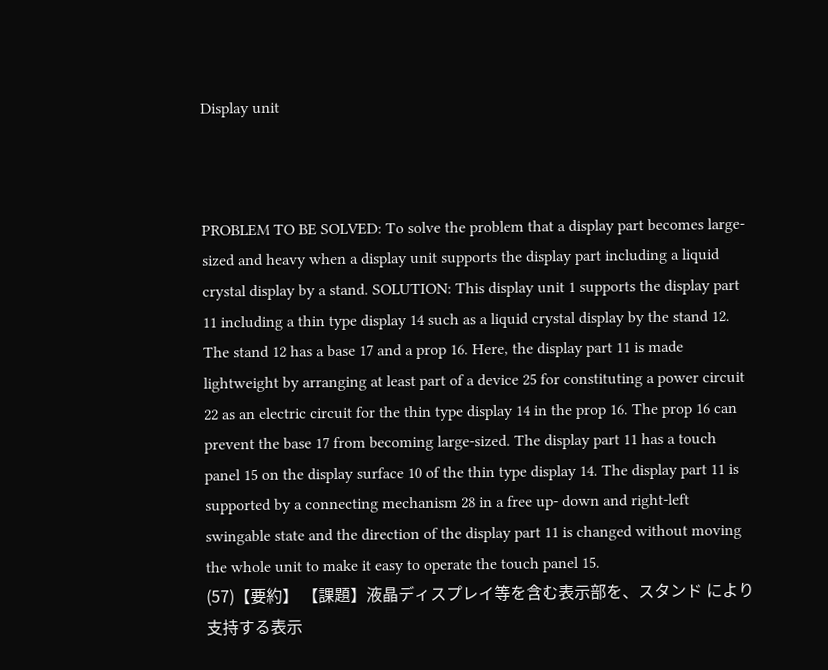Display unit



PROBLEM TO BE SOLVED: To solve the problem that a display part becomes large-sized and heavy when a display unit supports the display part including a liquid crystal display by a stand. SOLUTION: This display unit 1 supports the display part 11 including a thin type display 14 such as a liquid crystal display by the stand 12. The stand 12 has a base 17 and a prop 16. Here, the display part 11 is made lightweight by arranging at least part of a device 25 for constituting a power circuit 22 as an electric circuit for the thin type display 14 in the prop 16. The prop 16 can prevent the base 17 from becoming large-sized. The display part 11 has a touch panel 15 on the display surface 10 of the thin type display 14. The display part 11 is supported by a connecting mechanism 28 in a free up- down and right-left swingable state and the direction of the display part 11 is changed without moving the whole unit to make it easy to operate the touch panel 15.
(57)【要約】 【課題】液晶ディスプレイ等を含む表示部を、スタンド により支持する表示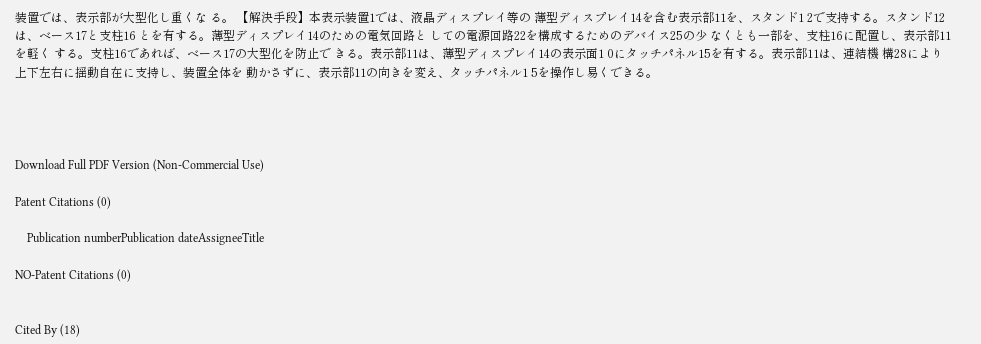装置では、表示部が大型化し重くな る。 【解決手段】本表示装置1では、液晶ディスプレイ等の 薄型ディスプレイ14を含む表示部11を、スタンド1 2で支持する。スタンド12は、ベース17と支柱16 とを有する。薄型ディスプレイ14のための電気回路と しての電源回路22を構成するためのデバイス25の少 なくとも一部を、支柱16に配置し、表示部11を軽く する。支柱16であれば、ベース17の大型化を防止で きる。表示部11は、薄型ディスプレイ14の表示面1 0にタッチパネル15を有する。表示部11は、連結機 構28により上下左右に揺動自在に支持し、装置全体を 動かさずに、表示部11の向きを変え、タッチパネル1 5を操作し易くできる。




Download Full PDF Version (Non-Commercial Use)

Patent Citations (0)

    Publication numberPublication dateAssigneeTitle

NO-Patent Citations (0)


Cited By (18)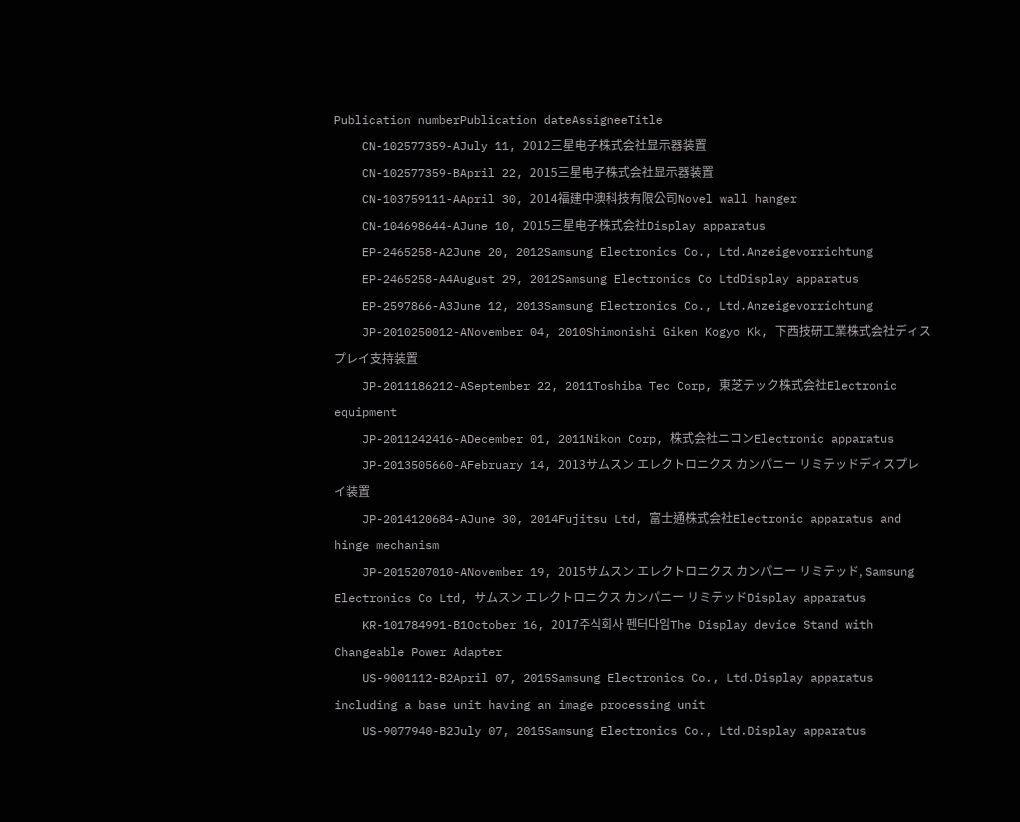Publication numberPublication dateAssigneeTitle
    CN-102577359-AJuly 11, 2012三星电子株式会社显示器装置
    CN-102577359-BApril 22, 2015三星电子株式会社显示器装置
    CN-103759111-AApril 30, 2014福建中澳科技有限公司Novel wall hanger
    CN-104698644-AJune 10, 2015三星电子株式会社Display apparatus
    EP-2465258-A2June 20, 2012Samsung Electronics Co., Ltd.Anzeigevorrichtung
    EP-2465258-A4August 29, 2012Samsung Electronics Co LtdDisplay apparatus
    EP-2597866-A3June 12, 2013Samsung Electronics Co., Ltd.Anzeigevorrichtung
    JP-2010250012-ANovember 04, 2010Shimonishi Giken Kogyo Kk, 下西技研工業株式会社ディスプレイ支持装置
    JP-2011186212-ASeptember 22, 2011Toshiba Tec Corp, 東芝テック株式会社Electronic equipment
    JP-2011242416-ADecember 01, 2011Nikon Corp, 株式会社ニコンElectronic apparatus
    JP-2013505660-AFebruary 14, 2013サムスン エレクトロニクス カンパニー リミテッドディスプレイ装置
    JP-2014120684-AJune 30, 2014Fujitsu Ltd, 富士通株式会社Electronic apparatus and hinge mechanism
    JP-2015207010-ANovember 19, 2015サムスン エレクトロニクス カンパニー リミテッド, Samsung Electronics Co Ltd, サムスン エレクトロニクス カンパニー リミテッドDisplay apparatus
    KR-101784991-B1October 16, 2017주식회사 펜터다임The Display device Stand with Changeable Power Adapter
    US-9001112-B2April 07, 2015Samsung Electronics Co., Ltd.Display apparatus including a base unit having an image processing unit
    US-9077940-B2July 07, 2015Samsung Electronics Co., Ltd.Display apparatus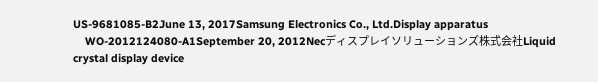US-9681085-B2June 13, 2017Samsung Electronics Co., Ltd.Display apparatus
    WO-2012124080-A1September 20, 2012Necディスプレイソリューションズ株式会社Liquid crystal display device